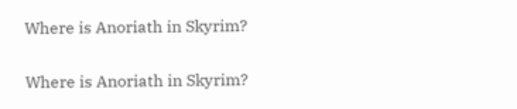Where is Anoriath in Skyrim?

Where is Anoriath in Skyrim?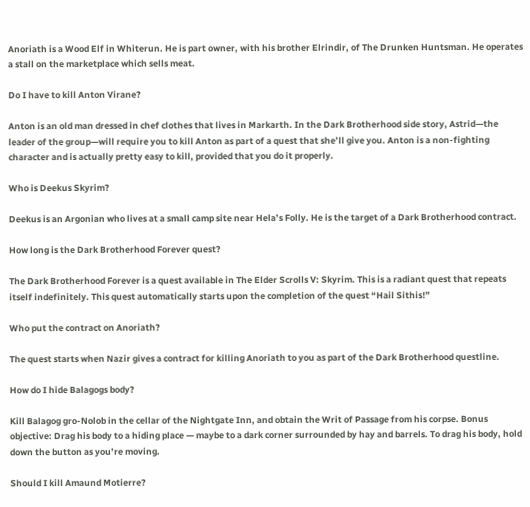Anoriath is a Wood Elf in Whiterun. He is part owner, with his brother Elrindir, of The Drunken Huntsman. He operates a stall on the marketplace which sells meat.

Do I have to kill Anton Virane?

Anton is an old man dressed in chef clothes that lives in Markarth. In the Dark Brotherhood side story, Astrid—the leader of the group—will require you to kill Anton as part of a quest that she’ll give you. Anton is a non-fighting character and is actually pretty easy to kill, provided that you do it properly.

Who is Deekus Skyrim?

Deekus is an Argonian who lives at a small camp site near Hela’s Folly. He is the target of a Dark Brotherhood contract.

How long is the Dark Brotherhood Forever quest?

The Dark Brotherhood Forever is a quest available in The Elder Scrolls V: Skyrim. This is a radiant quest that repeats itself indefinitely. This quest automatically starts upon the completion of the quest “Hail Sithis!”

Who put the contract on Anoriath?

The quest starts when Nazir gives a contract for killing Anoriath to you as part of the Dark Brotherhood questline.

How do I hide Balagogs body?

Kill Balagog gro-Nolob in the cellar of the Nightgate Inn, and obtain the Writ of Passage from his corpse. Bonus objective: Drag his body to a hiding place — maybe to a dark corner surrounded by hay and barrels. To drag his body, hold down the button as you’re moving.

Should I kill Amaund Motierre?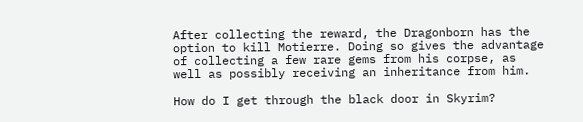After collecting the reward, the Dragonborn has the option to kill Motierre. Doing so gives the advantage of collecting a few rare gems from his corpse, as well as possibly receiving an inheritance from him.

How do I get through the black door in Skyrim?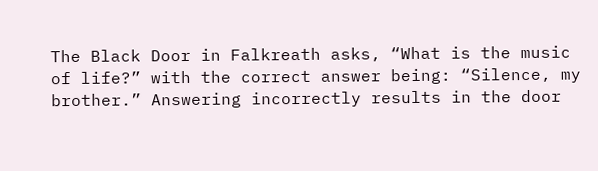The Black Door in Falkreath asks, “What is the music of life?” with the correct answer being: “Silence, my brother.” Answering incorrectly results in the door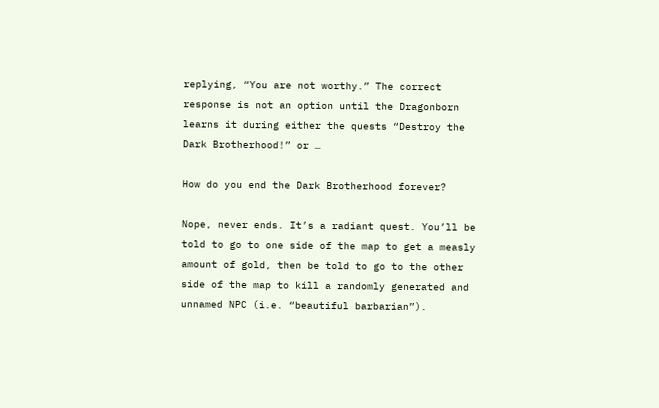replying, “You are not worthy.” The correct response is not an option until the Dragonborn learns it during either the quests “Destroy the Dark Brotherhood!” or …

How do you end the Dark Brotherhood forever?

Nope, never ends. It’s a radiant quest. You’ll be told to go to one side of the map to get a measly amount of gold, then be told to go to the other side of the map to kill a randomly generated and unnamed NPC (i.e. “beautiful barbarian”).